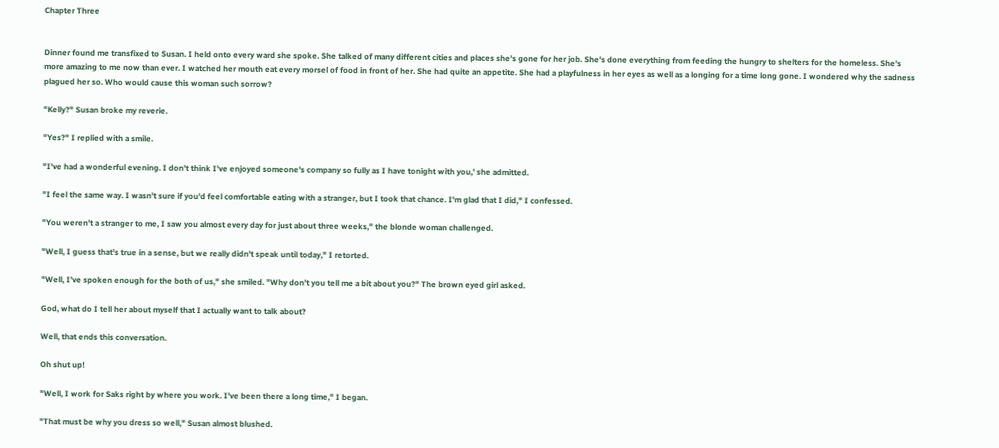Chapter Three


Dinner found me transfixed to Susan. I held onto every ward she spoke. She talked of many different cities and places she's gone for her job. She's done everything from feeding the hungry to shelters for the homeless. She's more amazing to me now than ever. I watched her mouth eat every morsel of food in front of her. She had quite an appetite. She had a playfulness in her eyes as well as a longing for a time long gone. I wondered why the sadness plagued her so. Who would cause this woman such sorrow?

"Kelly?" Susan broke my reverie.

"Yes?" I replied with a smile.

"I've had a wonderful evening. I don't think I've enjoyed someone's company so fully as I have tonight with you,' she admitted.

"I feel the same way. I wasn't sure if you'd feel comfortable eating with a stranger, but I took that chance. I'm glad that I did," I confessed.

"You weren't a stranger to me, I saw you almost every day for just about three weeks," the blonde woman challenged.

"Well, I guess that's true in a sense, but we really didn't speak until today," I retorted.

"Well, I've spoken enough for the both of us," she smiled. "Why don't you tell me a bit about you?" The brown eyed girl asked.

God, what do I tell her about myself that I actually want to talk about?

Well, that ends this conversation.

Oh shut up!

"Well, I work for Saks right by where you work. I've been there a long time," I began.

"That must be why you dress so well," Susan almost blushed.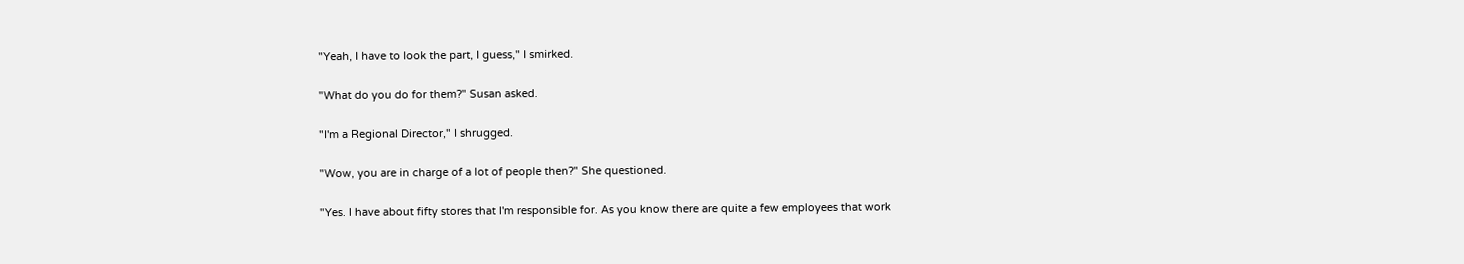"Yeah, I have to look the part, I guess," I smirked.

"What do you do for them?" Susan asked.

"I'm a Regional Director," I shrugged.

"Wow, you are in charge of a lot of people then?" She questioned.

"Yes. I have about fifty stores that I'm responsible for. As you know there are quite a few employees that work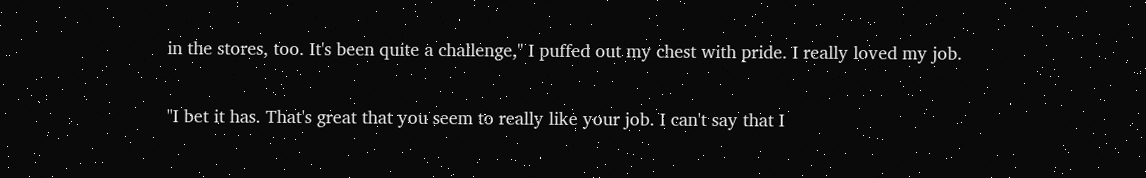in the stores, too. It's been quite a challenge," I puffed out my chest with pride. I really loved my job.

"I bet it has. That's great that you seem to really like your job. I can't say that I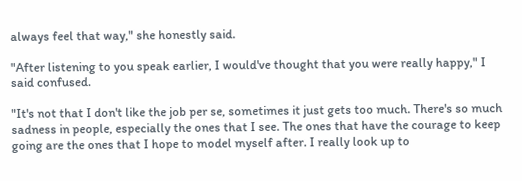always feel that way," she honestly said.

"After listening to you speak earlier, I would've thought that you were really happy," I said confused.

"It's not that I don't like the job per se, sometimes it just gets too much. There's so much sadness in people, especially the ones that I see. The ones that have the courage to keep going are the ones that I hope to model myself after. I really look up to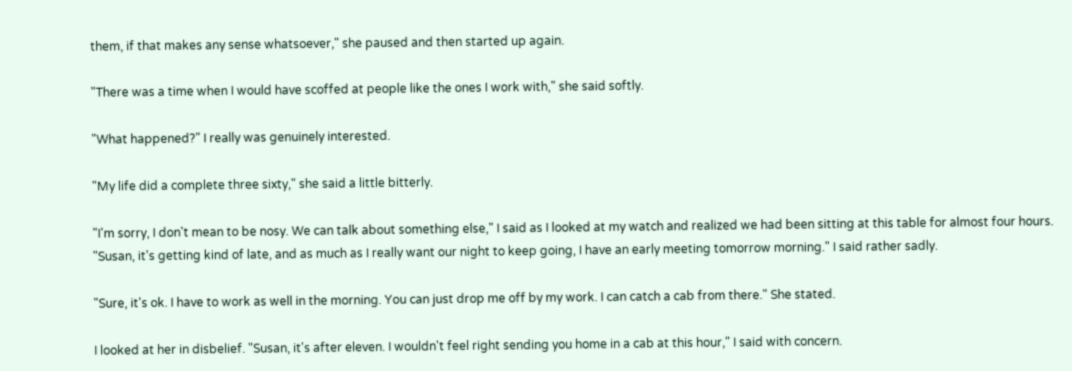them, if that makes any sense whatsoever," she paused and then started up again.

"There was a time when I would have scoffed at people like the ones I work with," she said softly.

"What happened?" I really was genuinely interested.

"My life did a complete three sixty," she said a little bitterly.

"I'm sorry, I don't mean to be nosy. We can talk about something else," I said as I looked at my watch and realized we had been sitting at this table for almost four hours. "Susan, it's getting kind of late, and as much as I really want our night to keep going, I have an early meeting tomorrow morning." I said rather sadly.

"Sure, it's ok. I have to work as well in the morning. You can just drop me off by my work. I can catch a cab from there." She stated.

I looked at her in disbelief. "Susan, it's after eleven. I wouldn't feel right sending you home in a cab at this hour," I said with concern.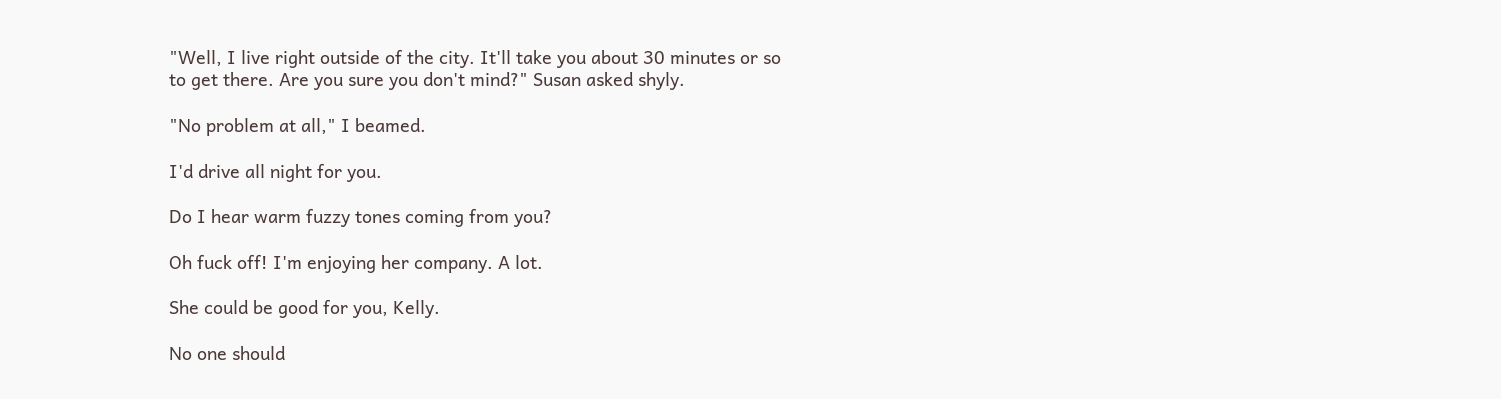"Well, I live right outside of the city. It'll take you about 30 minutes or so to get there. Are you sure you don't mind?" Susan asked shyly.

"No problem at all," I beamed.

I'd drive all night for you.

Do I hear warm fuzzy tones coming from you?

Oh fuck off! I'm enjoying her company. A lot.

She could be good for you, Kelly.

No one should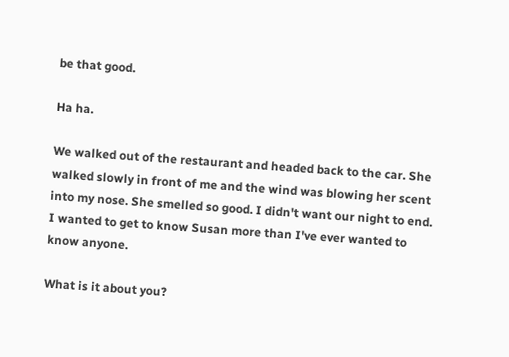be that good.

Ha ha.

We walked out of the restaurant and headed back to the car. She walked slowly in front of me and the wind was blowing her scent into my nose. She smelled so good. I didn't want our night to end. I wanted to get to know Susan more than I've ever wanted to know anyone.

What is it about you?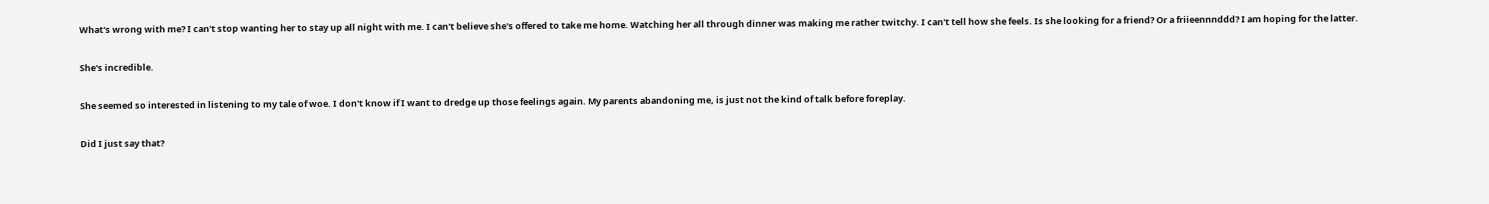What's wrong with me? I can't stop wanting her to stay up all night with me. I can't believe she's offered to take me home. Watching her all through dinner was making me rather twitchy. I can't tell how she feels. Is she looking for a friend? Or a friieennnddd? I am hoping for the latter.

She's incredible.

She seemed so interested in listening to my tale of woe. I don't know if I want to dredge up those feelings again. My parents abandoning me, is just not the kind of talk before foreplay.

Did I just say that?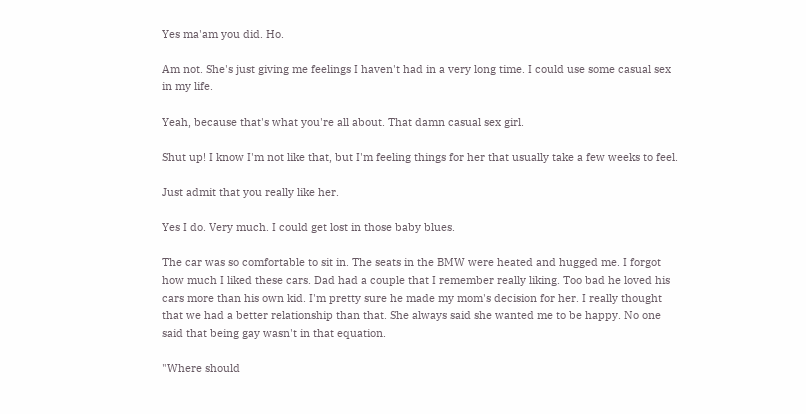Yes ma'am you did. Ho.

Am not. She's just giving me feelings I haven't had in a very long time. I could use some casual sex in my life.

Yeah, because that's what you're all about. That damn casual sex girl.

Shut up! I know I'm not like that, but I'm feeling things for her that usually take a few weeks to feel.

Just admit that you really like her.

Yes I do. Very much. I could get lost in those baby blues.

The car was so comfortable to sit in. The seats in the BMW were heated and hugged me. I forgot how much I liked these cars. Dad had a couple that I remember really liking. Too bad he loved his cars more than his own kid. I'm pretty sure he made my mom's decision for her. I really thought that we had a better relationship than that. She always said she wanted me to be happy. No one said that being gay wasn't in that equation.

"Where should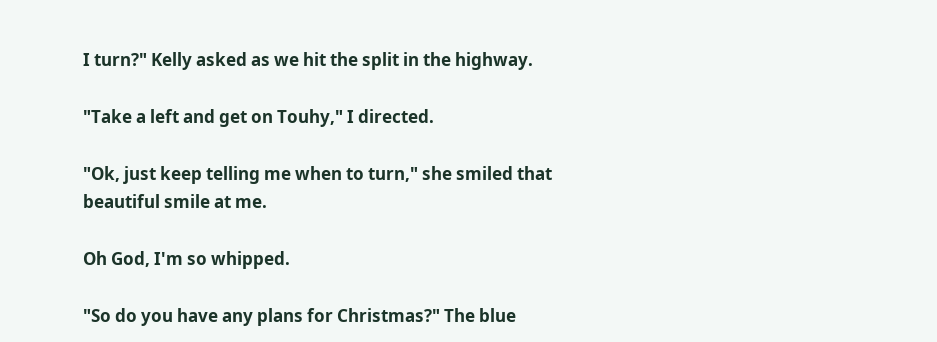I turn?" Kelly asked as we hit the split in the highway.

"Take a left and get on Touhy," I directed.

"Ok, just keep telling me when to turn," she smiled that beautiful smile at me.

Oh God, I'm so whipped.

"So do you have any plans for Christmas?" The blue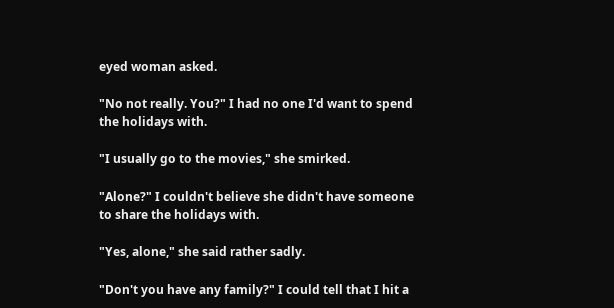eyed woman asked.

"No not really. You?" I had no one I'd want to spend the holidays with.

"I usually go to the movies," she smirked.

"Alone?" I couldn't believe she didn't have someone to share the holidays with.

"Yes, alone," she said rather sadly.

"Don't you have any family?" I could tell that I hit a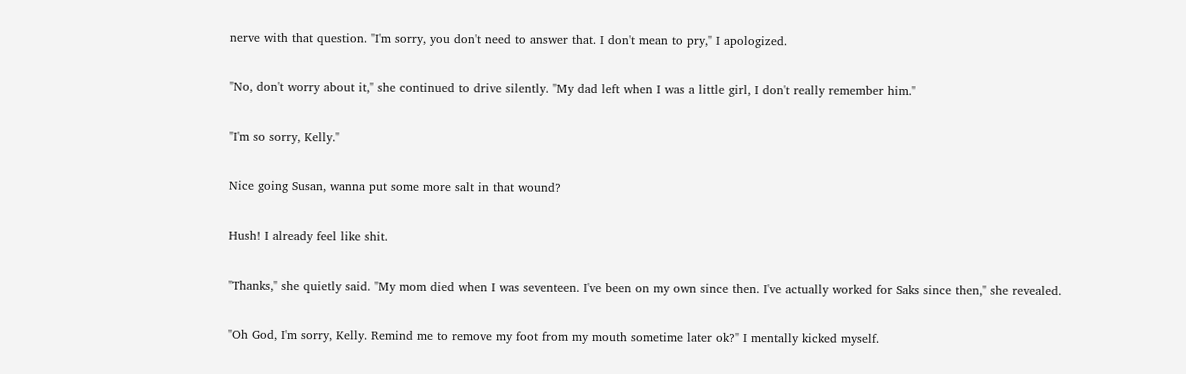nerve with that question. "I'm sorry, you don't need to answer that. I don't mean to pry," I apologized.

"No, don't worry about it," she continued to drive silently. "My dad left when I was a little girl, I don't really remember him."

"I'm so sorry, Kelly."

Nice going Susan, wanna put some more salt in that wound?

Hush! I already feel like shit.

"Thanks," she quietly said. "My mom died when I was seventeen. I've been on my own since then. I've actually worked for Saks since then," she revealed.

"Oh God, I'm sorry, Kelly. Remind me to remove my foot from my mouth sometime later ok?" I mentally kicked myself.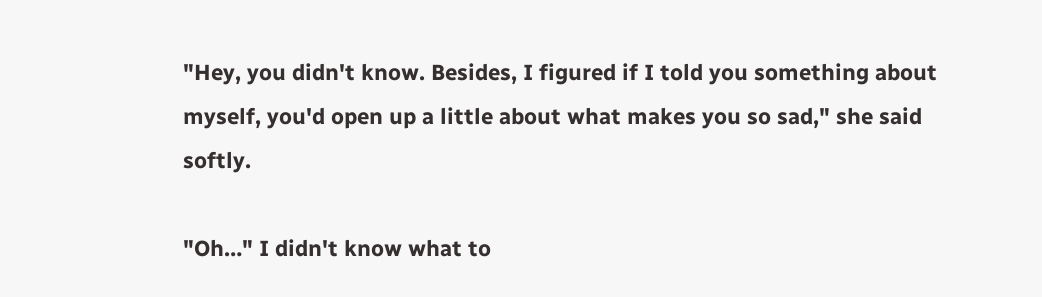"Hey, you didn't know. Besides, I figured if I told you something about myself, you'd open up a little about what makes you so sad," she said softly.

"Oh…" I didn't know what to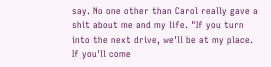say. No one other than Carol really gave a shit about me and my life. "If you turn into the next drive, we'll be at my place. If you'll come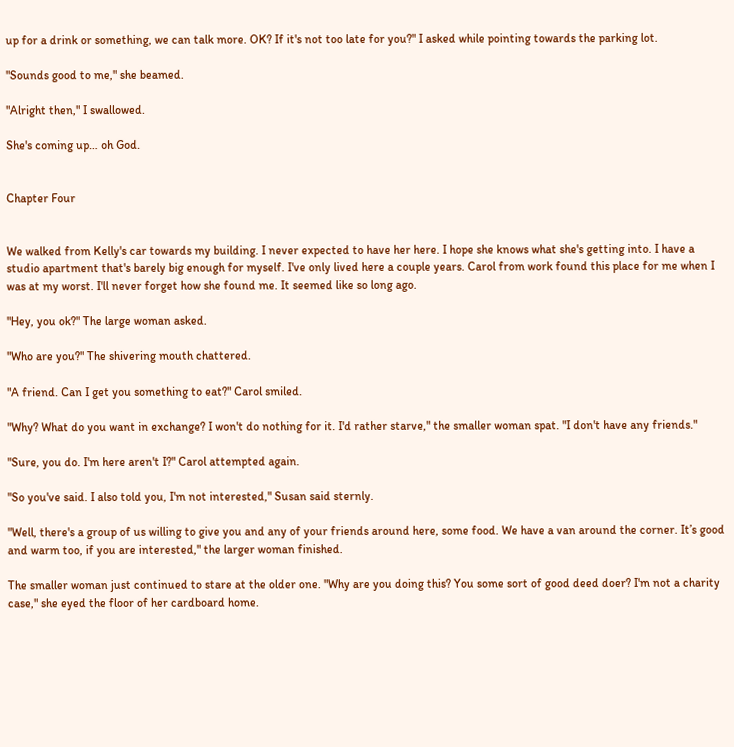up for a drink or something, we can talk more. OK? If it's not too late for you?" I asked while pointing towards the parking lot.

"Sounds good to me," she beamed.

"Alright then," I swallowed.

She's coming up… oh God.


Chapter Four


We walked from Kelly's car towards my building. I never expected to have her here. I hope she knows what she's getting into. I have a studio apartment that's barely big enough for myself. I've only lived here a couple years. Carol from work found this place for me when I was at my worst. I'll never forget how she found me. It seemed like so long ago.

"Hey, you ok?" The large woman asked.

"Who are you?" The shivering mouth chattered.

"A friend. Can I get you something to eat?" Carol smiled.

"Why? What do you want in exchange? I won't do nothing for it. I'd rather starve," the smaller woman spat. "I don't have any friends."

"Sure, you do. I'm here aren't I?" Carol attempted again.

"So you've said. I also told you, I'm not interested," Susan said sternly.

"Well, there's a group of us willing to give you and any of your friends around here, some food. We have a van around the corner. It’s good and warm too, if you are interested," the larger woman finished.

The smaller woman just continued to stare at the older one. "Why are you doing this? You some sort of good deed doer? I'm not a charity case," she eyed the floor of her cardboard home.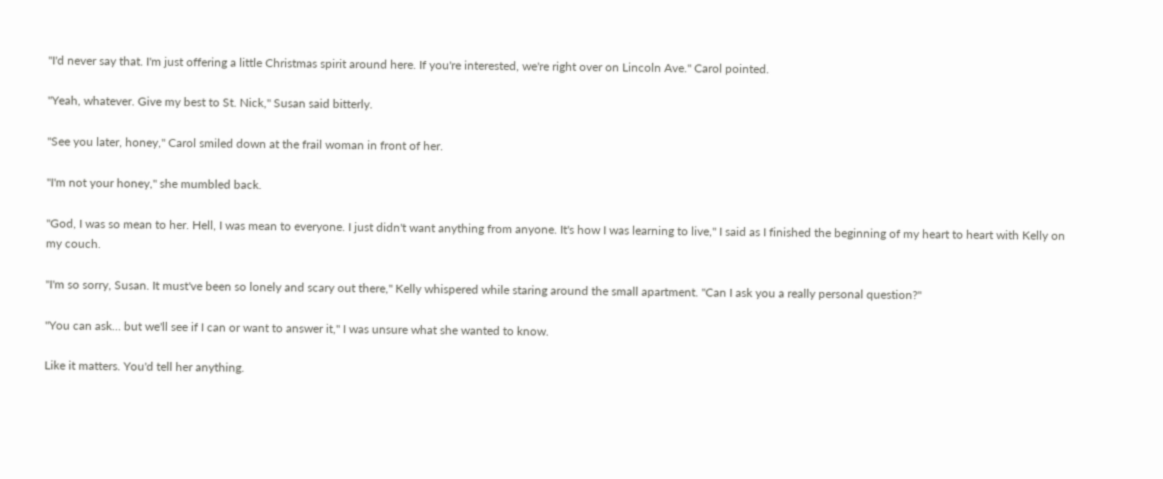"I'd never say that. I'm just offering a little Christmas spirit around here. If you're interested, we're right over on Lincoln Ave." Carol pointed.

"Yeah, whatever. Give my best to St. Nick," Susan said bitterly.

"See you later, honey," Carol smiled down at the frail woman in front of her.

"I'm not your honey," she mumbled back.

"God, I was so mean to her. Hell, I was mean to everyone. I just didn't want anything from anyone. It's how I was learning to live," I said as I finished the beginning of my heart to heart with Kelly on my couch.

"I'm so sorry, Susan. It must've been so lonely and scary out there," Kelly whispered while staring around the small apartment. "Can I ask you a really personal question?"

"You can ask… but we'll see if I can or want to answer it," I was unsure what she wanted to know.

Like it matters. You'd tell her anything.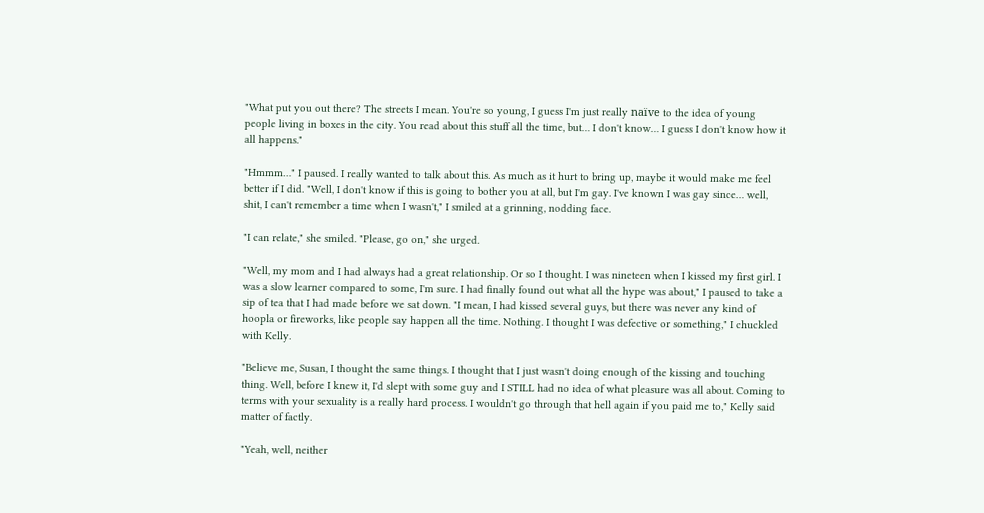"What put you out there? The streets I mean. You're so young, I guess I'm just really naïve to the idea of young people living in boxes in the city. You read about this stuff all the time, but… I don't know… I guess I don't know how it all happens."

"Hmmm…" I paused. I really wanted to talk about this. As much as it hurt to bring up, maybe it would make me feel better if I did. "Well, I don't know if this is going to bother you at all, but I'm gay. I've known I was gay since… well, shit, I can't remember a time when I wasn't," I smiled at a grinning, nodding face.

"I can relate," she smiled. "Please, go on," she urged.

"Well, my mom and I had always had a great relationship. Or so I thought. I was nineteen when I kissed my first girl. I was a slow learner compared to some, I'm sure. I had finally found out what all the hype was about," I paused to take a sip of tea that I had made before we sat down. "I mean, I had kissed several guys, but there was never any kind of hoopla or fireworks, like people say happen all the time. Nothing. I thought I was defective or something," I chuckled with Kelly.

"Believe me, Susan, I thought the same things. I thought that I just wasn't doing enough of the kissing and touching thing. Well, before I knew it, I'd slept with some guy and I STILL had no idea of what pleasure was all about. Coming to terms with your sexuality is a really hard process. I wouldn't go through that hell again if you paid me to," Kelly said matter of factly.

"Yeah, well, neither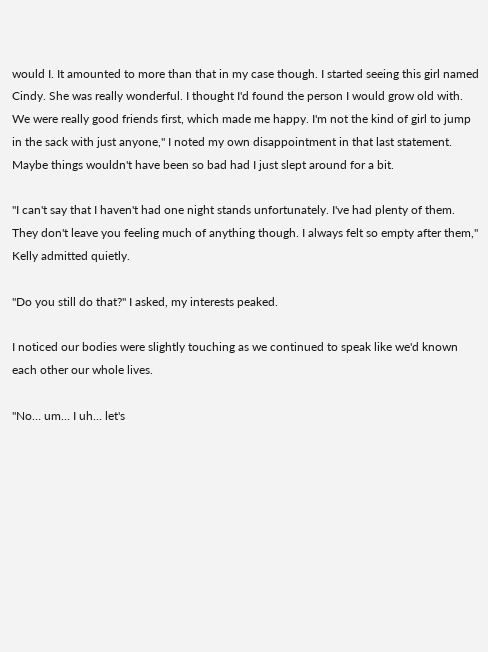would I. It amounted to more than that in my case though. I started seeing this girl named Cindy. She was really wonderful. I thought I'd found the person I would grow old with. We were really good friends first, which made me happy. I'm not the kind of girl to jump in the sack with just anyone," I noted my own disappointment in that last statement. Maybe things wouldn't have been so bad had I just slept around for a bit.

"I can't say that I haven't had one night stands unfortunately. I've had plenty of them. They don't leave you feeling much of anything though. I always felt so empty after them," Kelly admitted quietly.

"Do you still do that?" I asked, my interests peaked.

I noticed our bodies were slightly touching as we continued to speak like we'd known each other our whole lives.

"No… um… I uh… let's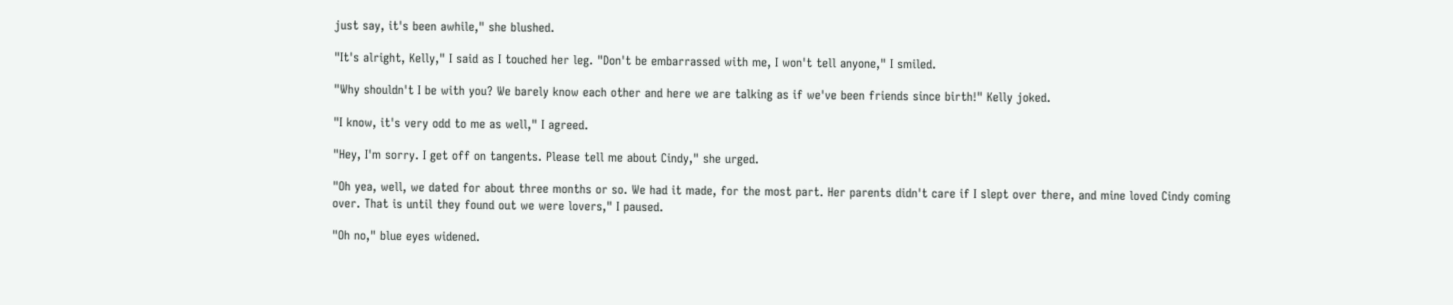just say, it's been awhile," she blushed.

"It's alright, Kelly," I said as I touched her leg. "Don't be embarrassed with me, I won't tell anyone," I smiled.

"Why shouldn't I be with you? We barely know each other and here we are talking as if we've been friends since birth!" Kelly joked.

"I know, it's very odd to me as well," I agreed.

"Hey, I'm sorry. I get off on tangents. Please tell me about Cindy," she urged.

"Oh yea, well, we dated for about three months or so. We had it made, for the most part. Her parents didn't care if I slept over there, and mine loved Cindy coming over. That is until they found out we were lovers," I paused.

"Oh no," blue eyes widened.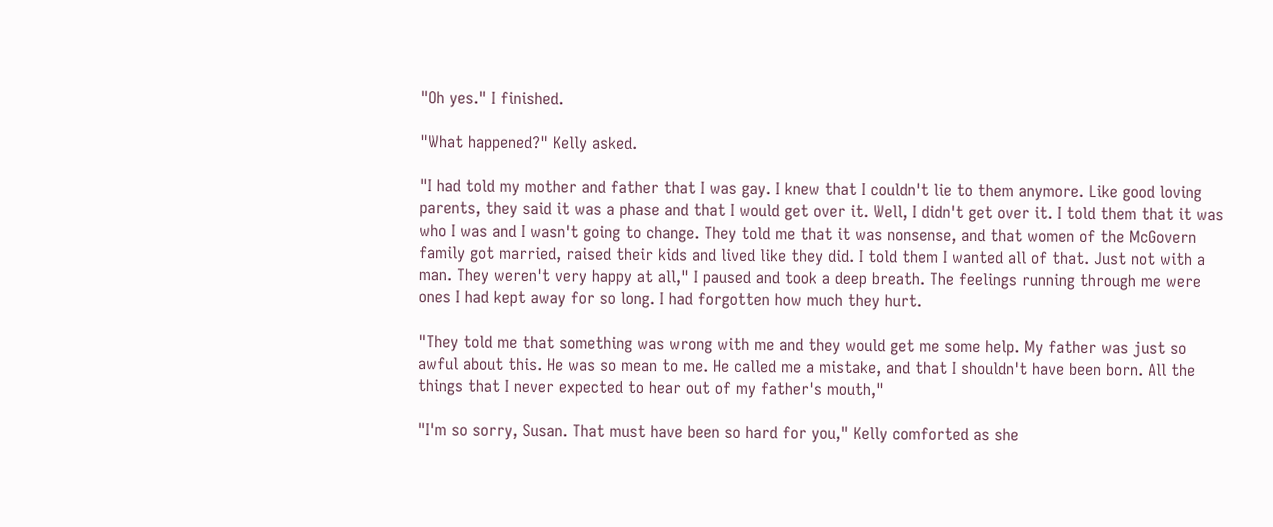"Oh yes." I finished.

"What happened?" Kelly asked.

"I had told my mother and father that I was gay. I knew that I couldn't lie to them anymore. Like good loving parents, they said it was a phase and that I would get over it. Well, I didn't get over it. I told them that it was who I was and I wasn't going to change. They told me that it was nonsense, and that women of the McGovern family got married, raised their kids and lived like they did. I told them I wanted all of that. Just not with a man. They weren't very happy at all," I paused and took a deep breath. The feelings running through me were ones I had kept away for so long. I had forgotten how much they hurt.

"They told me that something was wrong with me and they would get me some help. My father was just so awful about this. He was so mean to me. He called me a mistake, and that I shouldn't have been born. All the things that I never expected to hear out of my father's mouth,"

"I'm so sorry, Susan. That must have been so hard for you," Kelly comforted as she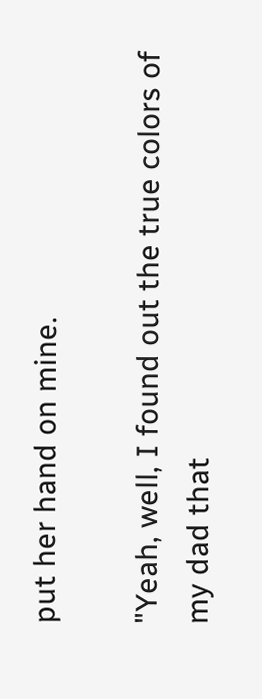put her hand on mine.

"Yeah, well, I found out the true colors of my dad that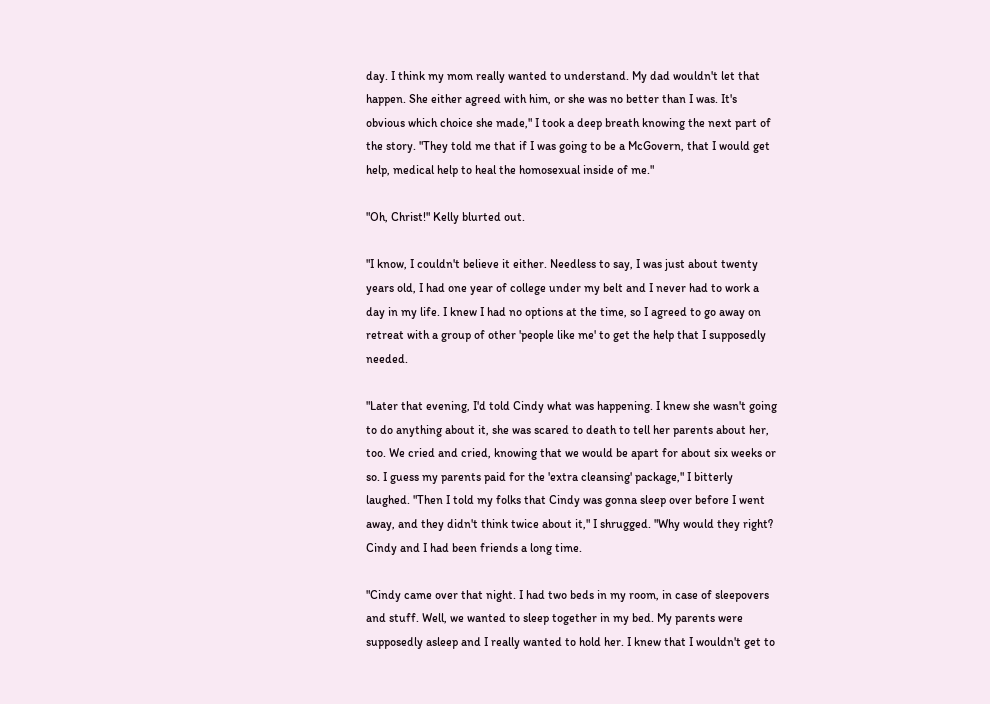day. I think my mom really wanted to understand. My dad wouldn't let that happen. She either agreed with him, or she was no better than I was. It's obvious which choice she made," I took a deep breath knowing the next part of the story. "They told me that if I was going to be a McGovern, that I would get help, medical help to heal the homosexual inside of me."

"Oh, Christ!" Kelly blurted out.

"I know, I couldn't believe it either. Needless to say, I was just about twenty years old, I had one year of college under my belt and I never had to work a day in my life. I knew I had no options at the time, so I agreed to go away on retreat with a group of other 'people like me' to get the help that I supposedly needed.

"Later that evening, I'd told Cindy what was happening. I knew she wasn't going to do anything about it, she was scared to death to tell her parents about her, too. We cried and cried, knowing that we would be apart for about six weeks or so. I guess my parents paid for the 'extra cleansing' package," I bitterly laughed. "Then I told my folks that Cindy was gonna sleep over before I went away, and they didn't think twice about it," I shrugged. "Why would they right? Cindy and I had been friends a long time.

"Cindy came over that night. I had two beds in my room, in case of sleepovers and stuff. Well, we wanted to sleep together in my bed. My parents were supposedly asleep and I really wanted to hold her. I knew that I wouldn't get to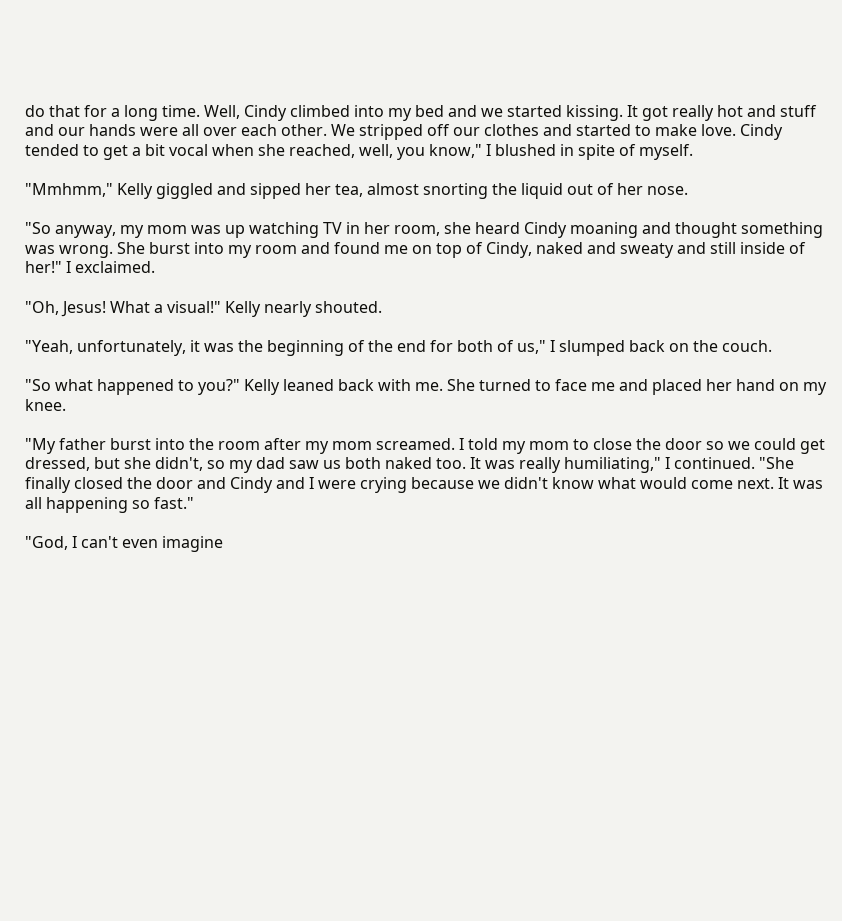do that for a long time. Well, Cindy climbed into my bed and we started kissing. It got really hot and stuff and our hands were all over each other. We stripped off our clothes and started to make love. Cindy tended to get a bit vocal when she reached, well, you know," I blushed in spite of myself.

"Mmhmm," Kelly giggled and sipped her tea, almost snorting the liquid out of her nose.

"So anyway, my mom was up watching TV in her room, she heard Cindy moaning and thought something was wrong. She burst into my room and found me on top of Cindy, naked and sweaty and still inside of her!" I exclaimed.

"Oh, Jesus! What a visual!" Kelly nearly shouted.

"Yeah, unfortunately, it was the beginning of the end for both of us," I slumped back on the couch.

"So what happened to you?" Kelly leaned back with me. She turned to face me and placed her hand on my knee.

"My father burst into the room after my mom screamed. I told my mom to close the door so we could get dressed, but she didn't, so my dad saw us both naked too. It was really humiliating," I continued. "She finally closed the door and Cindy and I were crying because we didn't know what would come next. It was all happening so fast."

"God, I can't even imagine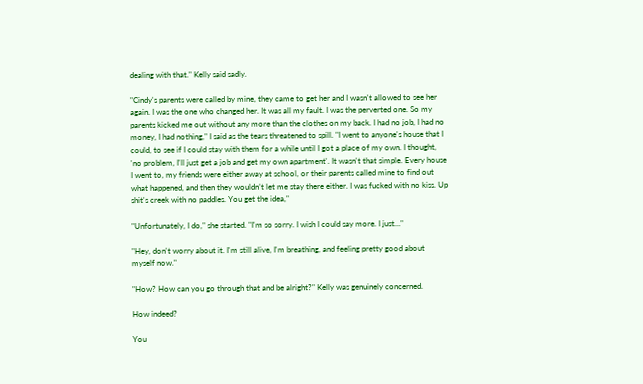dealing with that." Kelly said sadly.

"Cindy's parents were called by mine, they came to get her and I wasn't allowed to see her again. I was the one who changed her. It was all my fault. I was the perverted one. So my parents kicked me out without any more than the clothes on my back. I had no job, I had no money, I had nothing," I said as the tears threatened to spill. "I went to anyone's house that I could, to see if I could stay with them for a while until I got a place of my own. I thought, 'no problem, I'll just get a job and get my own apartment'. It wasn't that simple. Every house I went to, my friends were either away at school, or their parents called mine to find out what happened, and then they wouldn’t let me stay there either. I was fucked with no kiss. Up shit's creek with no paddles. You get the idea,"

"Unfortunately, I do," she started. "I'm so sorry. I wish I could say more. I just…"

"Hey, don't worry about it. I'm still alive, I'm breathing, and feeling pretty good about myself now."

"How? How can you go through that and be alright?" Kelly was genuinely concerned.

How indeed?

You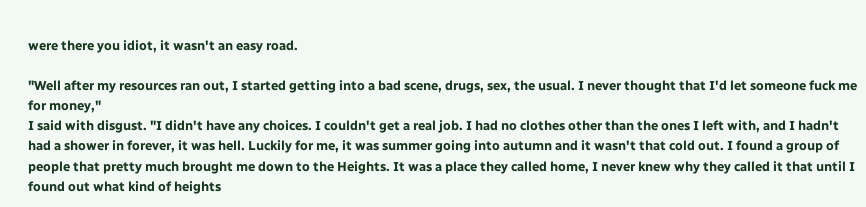were there you idiot, it wasn't an easy road.

"Well after my resources ran out, I started getting into a bad scene, drugs, sex, the usual. I never thought that I'd let someone fuck me for money,"
I said with disgust. "I didn't have any choices. I couldn't get a real job. I had no clothes other than the ones I left with, and I hadn't had a shower in forever, it was hell. Luckily for me, it was summer going into autumn and it wasn't that cold out. I found a group of people that pretty much brought me down to the Heights. It was a place they called home, I never knew why they called it that until I found out what kind of heights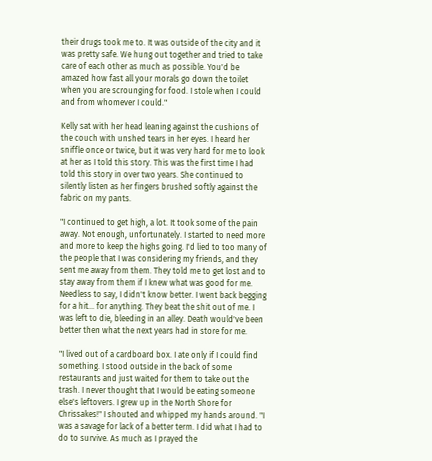their drugs took me to. It was outside of the city and it was pretty safe. We hung out together and tried to take care of each other as much as possible. You'd be amazed how fast all your morals go down the toilet when you are scrounging for food. I stole when I could and from whomever I could."

Kelly sat with her head leaning against the cushions of the couch with unshed tears in her eyes. I heard her sniffle once or twice, but it was very hard for me to look at her as I told this story. This was the first time I had told this story in over two years. She continued to silently listen as her fingers brushed softly against the fabric on my pants.

"I continued to get high, a lot. It took some of the pain away. Not enough, unfortunately. I started to need more and more to keep the highs going. I'd lied to too many of the people that I was considering my friends, and they sent me away from them. They told me to get lost and to stay away from them if I knew what was good for me. Needless to say, I didn't know better. I went back begging for a hit… for anything. They beat the shit out of me. I was left to die, bleeding in an alley. Death would've been better then what the next years had in store for me.

"I lived out of a cardboard box. I ate only if I could find something. I stood outside in the back of some restaurants and just waited for them to take out the trash. I never thought that I would be eating someone else's leftovers. I grew up in the North Shore for Chrissakes!" I shouted and whipped my hands around. "I was a savage for lack of a better term. I did what I had to do to survive. As much as I prayed the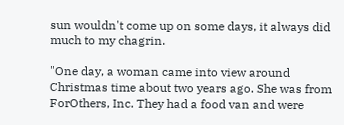sun wouldn't come up on some days, it always did much to my chagrin.

"One day, a woman came into view around Christmas time about two years ago. She was from ForOthers, Inc. They had a food van and were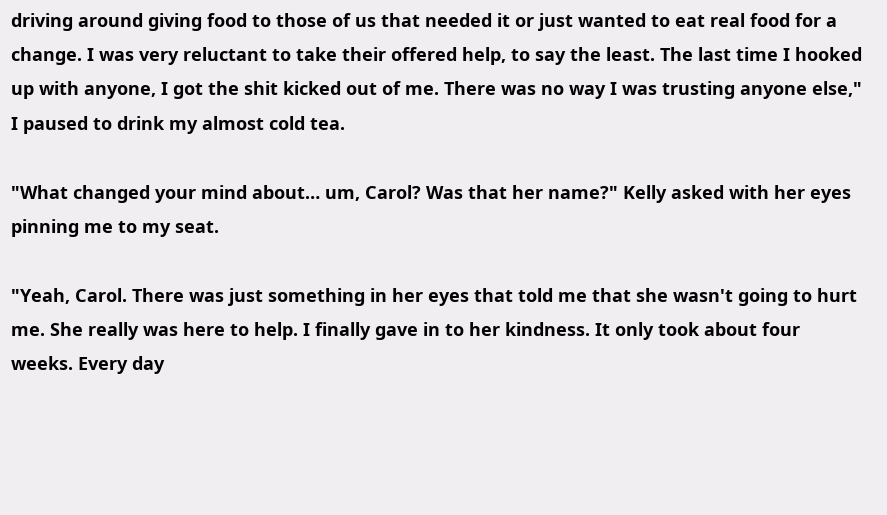driving around giving food to those of us that needed it or just wanted to eat real food for a change. I was very reluctant to take their offered help, to say the least. The last time I hooked up with anyone, I got the shit kicked out of me. There was no way I was trusting anyone else," I paused to drink my almost cold tea.

"What changed your mind about… um, Carol? Was that her name?" Kelly asked with her eyes pinning me to my seat.

"Yeah, Carol. There was just something in her eyes that told me that she wasn't going to hurt me. She really was here to help. I finally gave in to her kindness. It only took about four weeks. Every day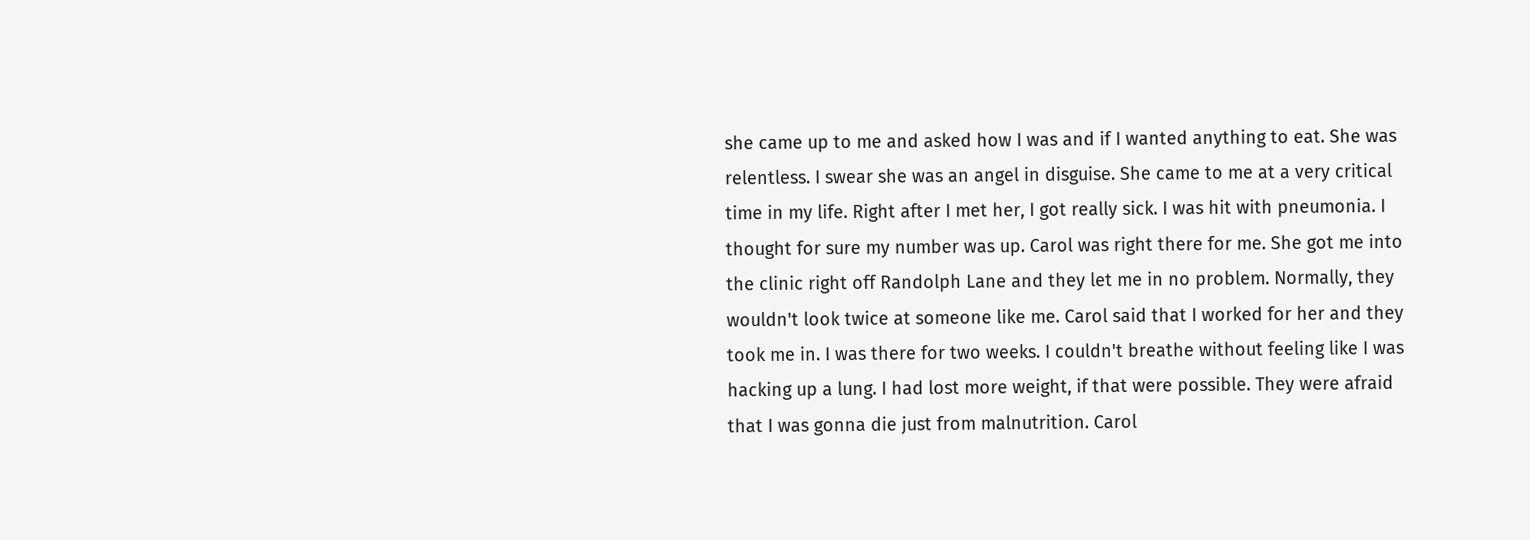she came up to me and asked how I was and if I wanted anything to eat. She was relentless. I swear she was an angel in disguise. She came to me at a very critical time in my life. Right after I met her, I got really sick. I was hit with pneumonia. I thought for sure my number was up. Carol was right there for me. She got me into the clinic right off Randolph Lane and they let me in no problem. Normally, they wouldn't look twice at someone like me. Carol said that I worked for her and they took me in. I was there for two weeks. I couldn't breathe without feeling like I was hacking up a lung. I had lost more weight, if that were possible. They were afraid that I was gonna die just from malnutrition. Carol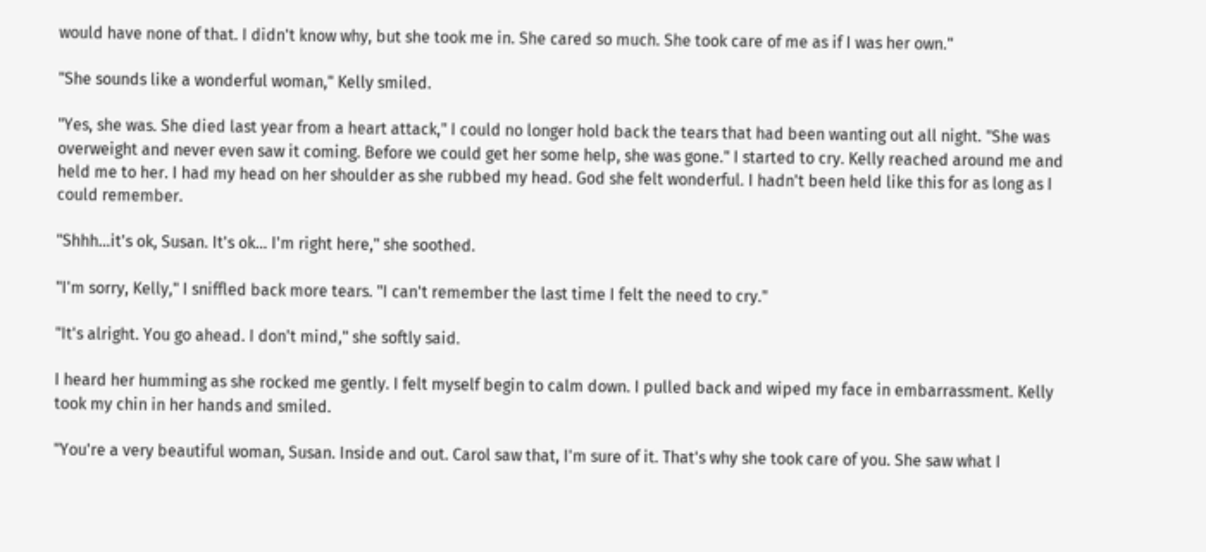would have none of that. I didn't know why, but she took me in. She cared so much. She took care of me as if I was her own."

"She sounds like a wonderful woman," Kelly smiled.

"Yes, she was. She died last year from a heart attack," I could no longer hold back the tears that had been wanting out all night. "She was overweight and never even saw it coming. Before we could get her some help, she was gone." I started to cry. Kelly reached around me and held me to her. I had my head on her shoulder as she rubbed my head. God she felt wonderful. I hadn't been held like this for as long as I could remember.

"Shhh…it's ok, Susan. It's ok… I'm right here," she soothed.

"I'm sorry, Kelly," I sniffled back more tears. "I can't remember the last time I felt the need to cry."

"It's alright. You go ahead. I don't mind," she softly said.

I heard her humming as she rocked me gently. I felt myself begin to calm down. I pulled back and wiped my face in embarrassment. Kelly took my chin in her hands and smiled.

"You're a very beautiful woman, Susan. Inside and out. Carol saw that, I'm sure of it. That's why she took care of you. She saw what I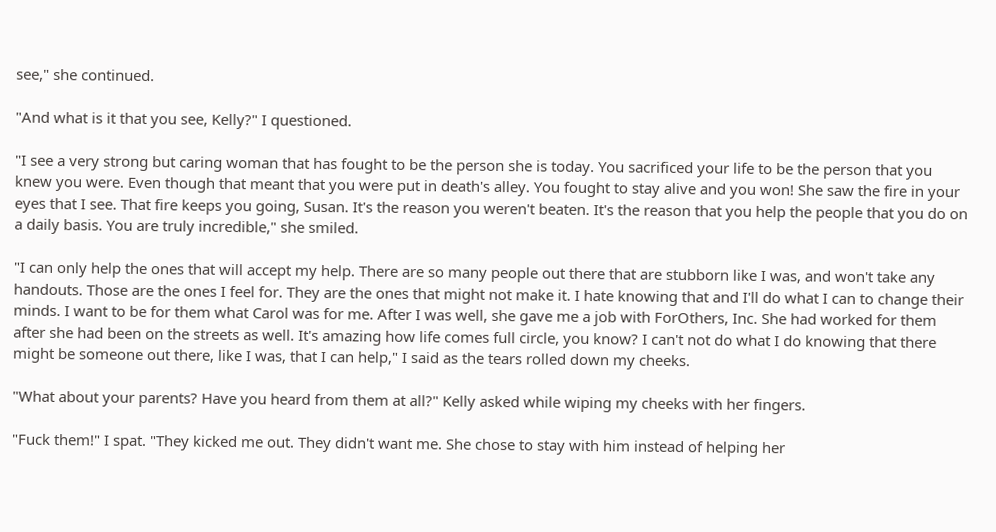see," she continued.

"And what is it that you see, Kelly?" I questioned.

"I see a very strong but caring woman that has fought to be the person she is today. You sacrificed your life to be the person that you knew you were. Even though that meant that you were put in death's alley. You fought to stay alive and you won! She saw the fire in your eyes that I see. That fire keeps you going, Susan. It's the reason you weren't beaten. It's the reason that you help the people that you do on a daily basis. You are truly incredible," she smiled.

"I can only help the ones that will accept my help. There are so many people out there that are stubborn like I was, and won't take any handouts. Those are the ones I feel for. They are the ones that might not make it. I hate knowing that and I'll do what I can to change their minds. I want to be for them what Carol was for me. After I was well, she gave me a job with ForOthers, Inc. She had worked for them after she had been on the streets as well. It's amazing how life comes full circle, you know? I can't not do what I do knowing that there might be someone out there, like I was, that I can help," I said as the tears rolled down my cheeks.

"What about your parents? Have you heard from them at all?" Kelly asked while wiping my cheeks with her fingers.

"Fuck them!" I spat. "They kicked me out. They didn't want me. She chose to stay with him instead of helping her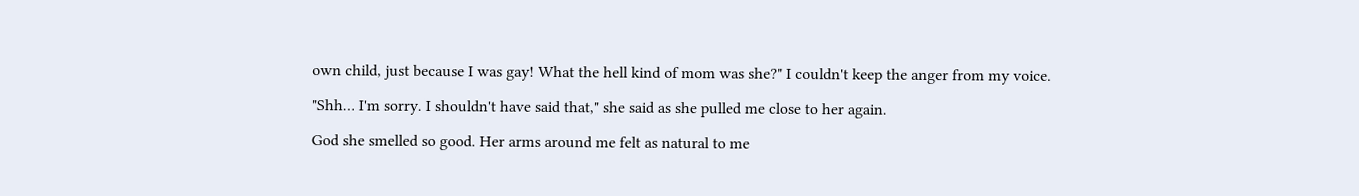own child, just because I was gay! What the hell kind of mom was she?" I couldn't keep the anger from my voice.

"Shh… I'm sorry. I shouldn't have said that," she said as she pulled me close to her again.

God she smelled so good. Her arms around me felt as natural to me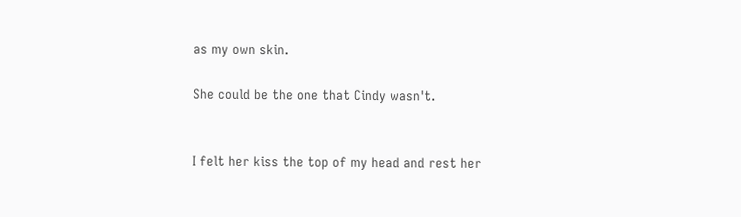as my own skin.

She could be the one that Cindy wasn't.


I felt her kiss the top of my head and rest her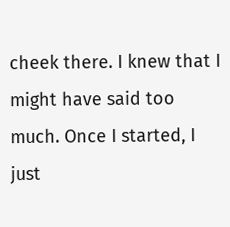cheek there. I knew that I might have said too much. Once I started, I just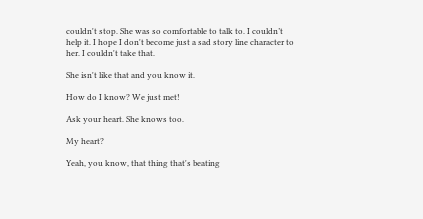couldn't stop. She was so comfortable to talk to. I couldn’t help it. I hope I don't become just a sad story line character to her. I couldn't take that.

She isn't like that and you know it.

How do I know? We just met!

Ask your heart. She knows too.

My heart?

Yeah, you know, that thing that's beating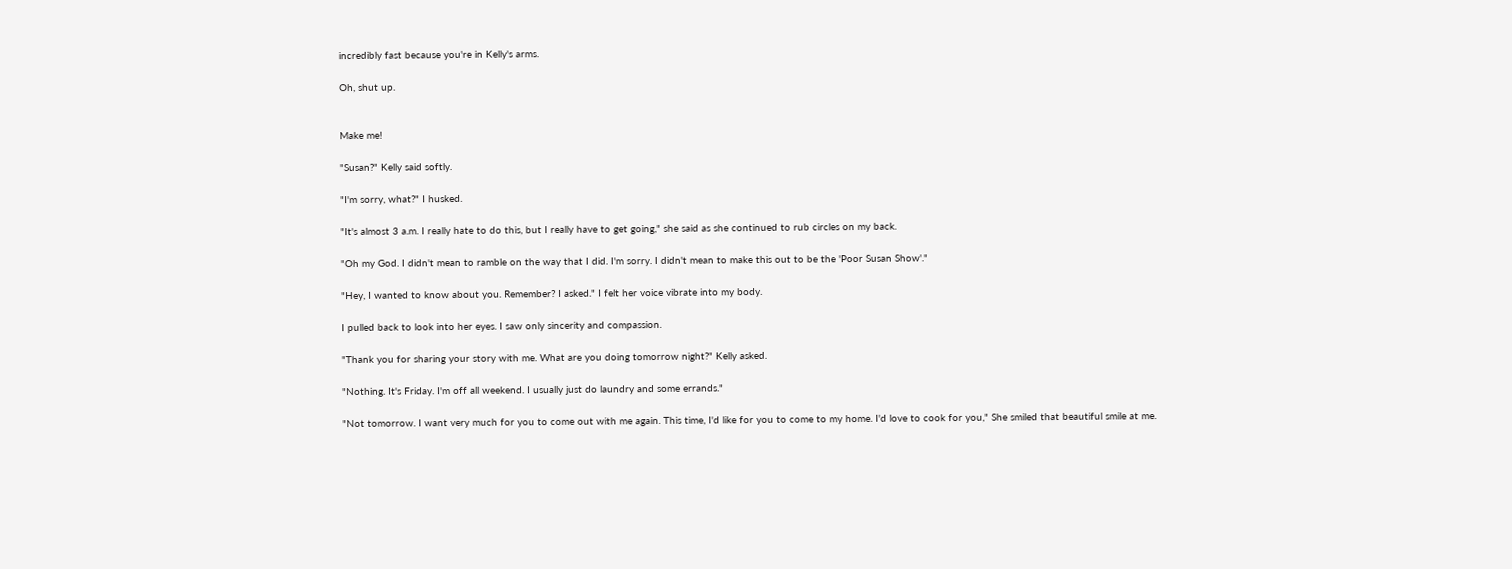incredibly fast because you're in Kelly's arms.

Oh, shut up.


Make me!

"Susan?" Kelly said softly.

"I'm sorry, what?" I husked.

"It's almost 3 a.m. I really hate to do this, but I really have to get going," she said as she continued to rub circles on my back.

"Oh my God. I didn't mean to ramble on the way that I did. I'm sorry. I didn't mean to make this out to be the 'Poor Susan Show'."

"Hey, I wanted to know about you. Remember? I asked." I felt her voice vibrate into my body.

I pulled back to look into her eyes. I saw only sincerity and compassion.

"Thank you for sharing your story with me. What are you doing tomorrow night?" Kelly asked.

"Nothing. It's Friday. I'm off all weekend. I usually just do laundry and some errands."

"Not tomorrow. I want very much for you to come out with me again. This time, I'd like for you to come to my home. I'd love to cook for you," She smiled that beautiful smile at me.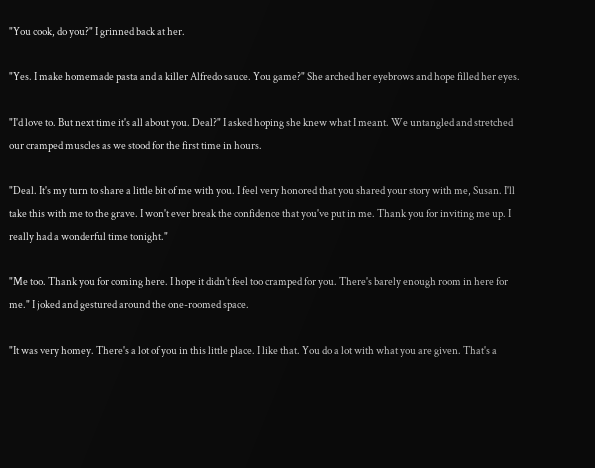"You cook, do you?" I grinned back at her.

"Yes. I make homemade pasta and a killer Alfredo sauce. You game?" She arched her eyebrows and hope filled her eyes.

"I'd love to. But next time it's all about you. Deal?" I asked hoping she knew what I meant. We untangled and stretched our cramped muscles as we stood for the first time in hours.

"Deal. It's my turn to share a little bit of me with you. I feel very honored that you shared your story with me, Susan. I'll take this with me to the grave. I won't ever break the confidence that you've put in me. Thank you for inviting me up. I really had a wonderful time tonight."

"Me too. Thank you for coming here. I hope it didn't feel too cramped for you. There's barely enough room in here for me." I joked and gestured around the one-roomed space.

"It was very homey. There's a lot of you in this little place. I like that. You do a lot with what you are given. That's a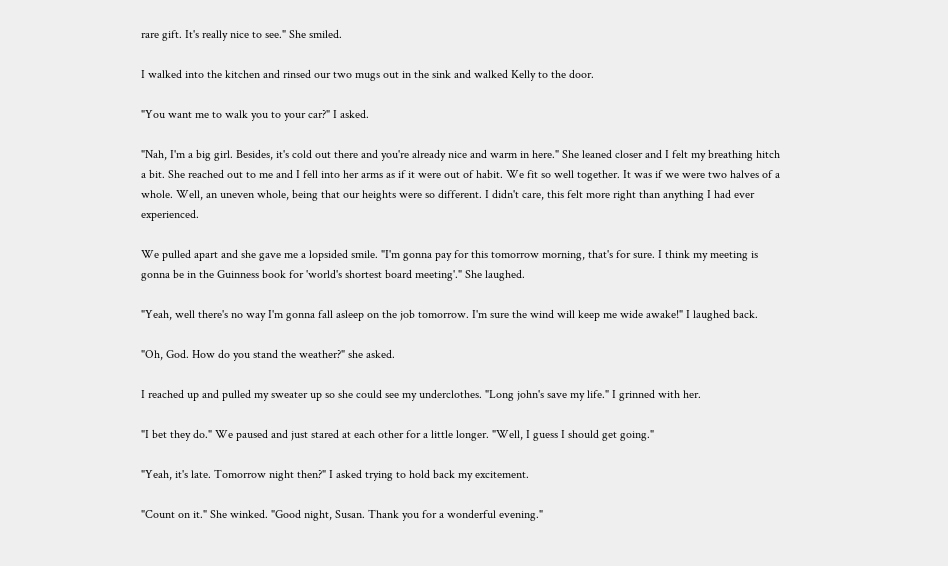rare gift. It's really nice to see." She smiled.

I walked into the kitchen and rinsed our two mugs out in the sink and walked Kelly to the door.

"You want me to walk you to your car?" I asked.

"Nah, I'm a big girl. Besides, it's cold out there and you're already nice and warm in here." She leaned closer and I felt my breathing hitch a bit. She reached out to me and I fell into her arms as if it were out of habit. We fit so well together. It was if we were two halves of a whole. Well, an uneven whole, being that our heights were so different. I didn't care, this felt more right than anything I had ever experienced.

We pulled apart and she gave me a lopsided smile. "I'm gonna pay for this tomorrow morning, that's for sure. I think my meeting is gonna be in the Guinness book for 'world's shortest board meeting'." She laughed.

"Yeah, well there's no way I'm gonna fall asleep on the job tomorrow. I'm sure the wind will keep me wide awake!" I laughed back.

"Oh, God. How do you stand the weather?" she asked.

I reached up and pulled my sweater up so she could see my underclothes. "Long john's save my life." I grinned with her.

"I bet they do." We paused and just stared at each other for a little longer. "Well, I guess I should get going."

"Yeah, it's late. Tomorrow night then?" I asked trying to hold back my excitement.

"Count on it." She winked. "Good night, Susan. Thank you for a wonderful evening."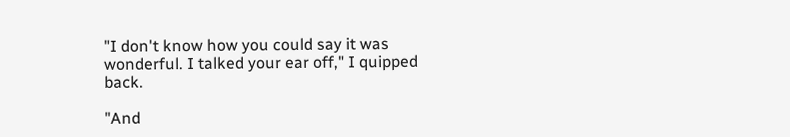"I don't know how you could say it was wonderful. I talked your ear off," I quipped back.

"And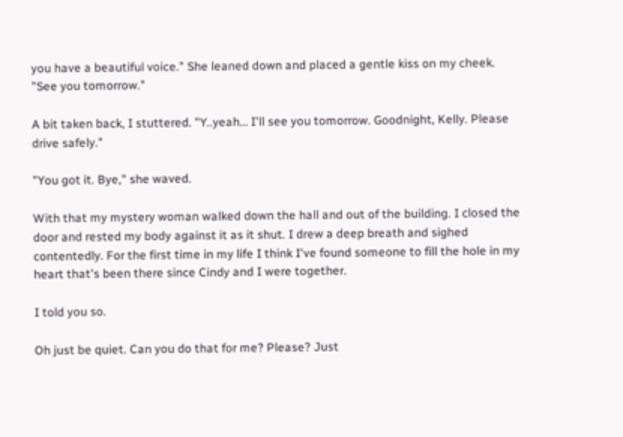you have a beautiful voice." She leaned down and placed a gentle kiss on my cheek. "See you tomorrow."

A bit taken back, I stuttered. "Y..yeah… I'll see you tomorrow. Goodnight, Kelly. Please drive safely."

"You got it. Bye," she waved.

With that my mystery woman walked down the hall and out of the building. I closed the door and rested my body against it as it shut. I drew a deep breath and sighed contentedly. For the first time in my life I think I've found someone to fill the hole in my heart that's been there since Cindy and I were together.

I told you so.

Oh just be quiet. Can you do that for me? Please? Just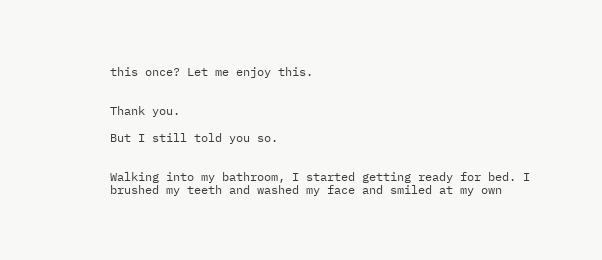this once? Let me enjoy this.


Thank you.

But I still told you so.


Walking into my bathroom, I started getting ready for bed. I brushed my teeth and washed my face and smiled at my own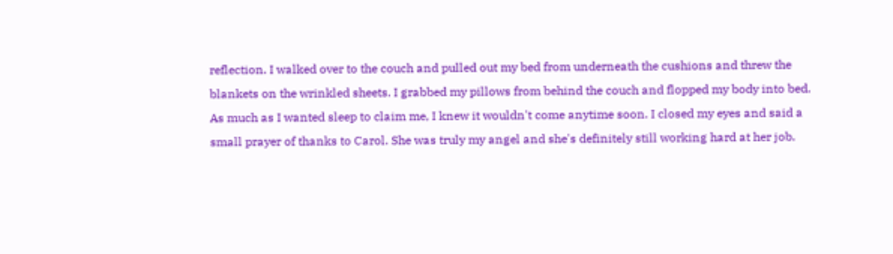reflection. I walked over to the couch and pulled out my bed from underneath the cushions and threw the blankets on the wrinkled sheets. I grabbed my pillows from behind the couch and flopped my body into bed. As much as I wanted sleep to claim me, I knew it wouldn't come anytime soon. I closed my eyes and said a small prayer of thanks to Carol. She was truly my angel and she's definitely still working hard at her job.